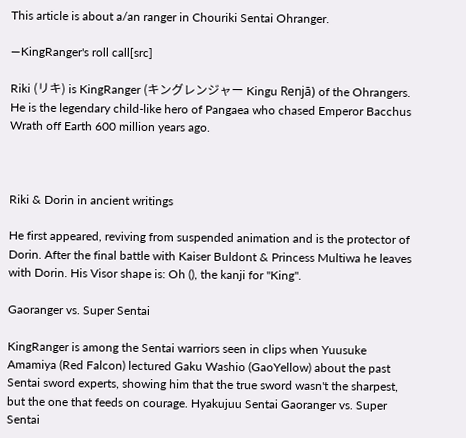This article is about a/an ranger in Chouriki Sentai Ohranger.

―KingRanger's roll call[src]

Riki (リキ) is KingRanger (キングレンジャー Kingu Renjā) of the Ohrangers. He is the legendary child-like hero of Pangaea who chased Emperor Bacchus Wrath off Earth 600 million years ago.



Riki & Dorin in ancient writings

He first appeared, reviving from suspended animation and is the protector of Dorin. After the final battle with Kaiser Buldont & Princess Multiwa he leaves with Dorin. His Visor shape is: Oh (), the kanji for "King".

Gaoranger vs. Super Sentai

KingRanger is among the Sentai warriors seen in clips when Yuusuke Amamiya (Red Falcon) lectured Gaku Washio (GaoYellow) about the past Sentai sword experts, showing him that the true sword wasn't the sharpest, but the one that feeds on courage. Hyakujuu Sentai Gaoranger vs. Super Sentai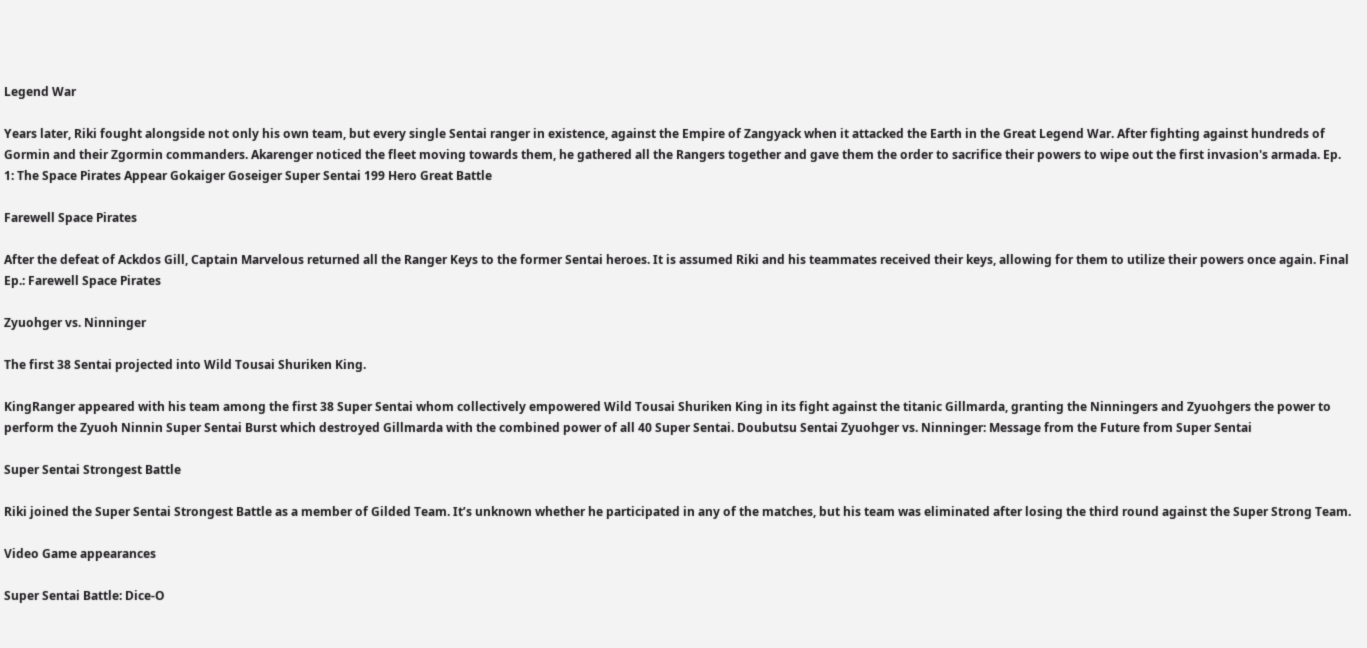Legend War

Years later, Riki fought alongside not only his own team, but every single Sentai ranger in existence, against the Empire of Zangyack when it attacked the Earth in the Great Legend War. After fighting against hundreds of Gormin and their Zgormin commanders. Akarenger noticed the fleet moving towards them, he gathered all the Rangers together and gave them the order to sacrifice their powers to wipe out the first invasion's armada. Ep. 1: The Space Pirates Appear Gokaiger Goseiger Super Sentai 199 Hero Great Battle

Farewell Space Pirates

After the defeat of Ackdos Gill, Captain Marvelous returned all the Ranger Keys to the former Sentai heroes. It is assumed Riki and his teammates received their keys, allowing for them to utilize their powers once again. Final Ep.: Farewell Space Pirates

Zyuohger vs. Ninninger

The first 38 Sentai projected into Wild Tousai Shuriken King.

KingRanger appeared with his team among the first 38 Super Sentai whom collectively empowered Wild Tousai Shuriken King in its fight against the titanic Gillmarda, granting the Ninningers and Zyuohgers the power to perform the Zyuoh Ninnin Super Sentai Burst which destroyed Gillmarda with the combined power of all 40 Super Sentai. Doubutsu Sentai Zyuohger vs. Ninninger: Message from the Future from Super Sentai

Super Sentai Strongest Battle

Riki joined the Super Sentai Strongest Battle as a member of Gilded Team. It’s unknown whether he participated in any of the matches, but his team was eliminated after losing the third round against the Super Strong Team.

Video Game appearances

Super Sentai Battle: Dice-O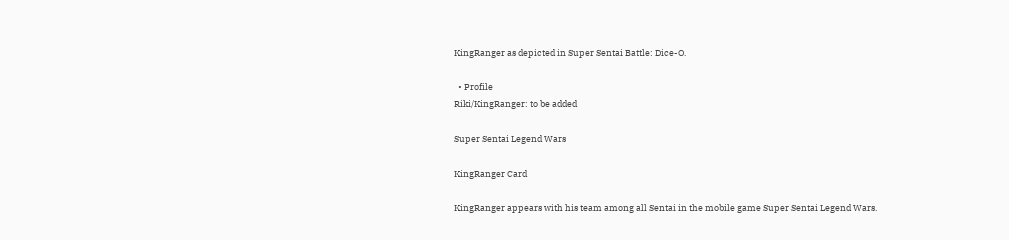KingRanger as depicted in Super Sentai Battle: Dice-O.

  • Profile
Riki/KingRanger: to be added

Super Sentai Legend Wars

KingRanger Card

KingRanger appears with his team among all Sentai in the mobile game Super Sentai Legend Wars.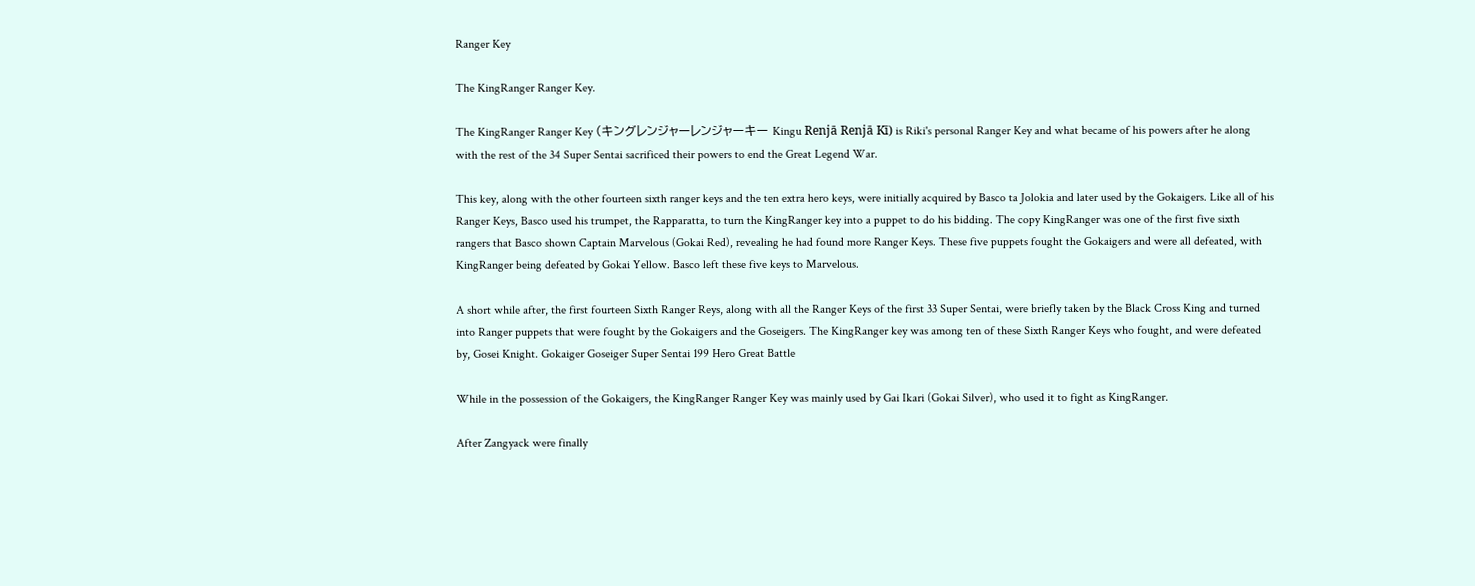Ranger Key

The KingRanger Ranger Key.

The KingRanger Ranger Key (キングレンジャーレンジャーキー Kingu Renjā Renjā Kī) is Riki's personal Ranger Key and what became of his powers after he along with the rest of the 34 Super Sentai sacrificed their powers to end the Great Legend War.

This key, along with the other fourteen sixth ranger keys and the ten extra hero keys, were initially acquired by Basco ta Jolokia and later used by the Gokaigers. Like all of his Ranger Keys, Basco used his trumpet, the Rapparatta, to turn the KingRanger key into a puppet to do his bidding. The copy KingRanger was one of the first five sixth rangers that Basco shown Captain Marvelous (Gokai Red), revealing he had found more Ranger Keys. These five puppets fought the Gokaigers and were all defeated, with KingRanger being defeated by Gokai Yellow. Basco left these five keys to Marvelous.

A short while after, the first fourteen Sixth Ranger Reys, along with all the Ranger Keys of the first 33 Super Sentai, were briefly taken by the Black Cross King and turned into Ranger puppets that were fought by the Gokaigers and the Goseigers. The KingRanger key was among ten of these Sixth Ranger Keys who fought, and were defeated by, Gosei Knight. Gokaiger Goseiger Super Sentai 199 Hero Great Battle

While in the possession of the Gokaigers, the KingRanger Ranger Key was mainly used by Gai Ikari (Gokai Silver), who used it to fight as KingRanger.

After Zangyack were finally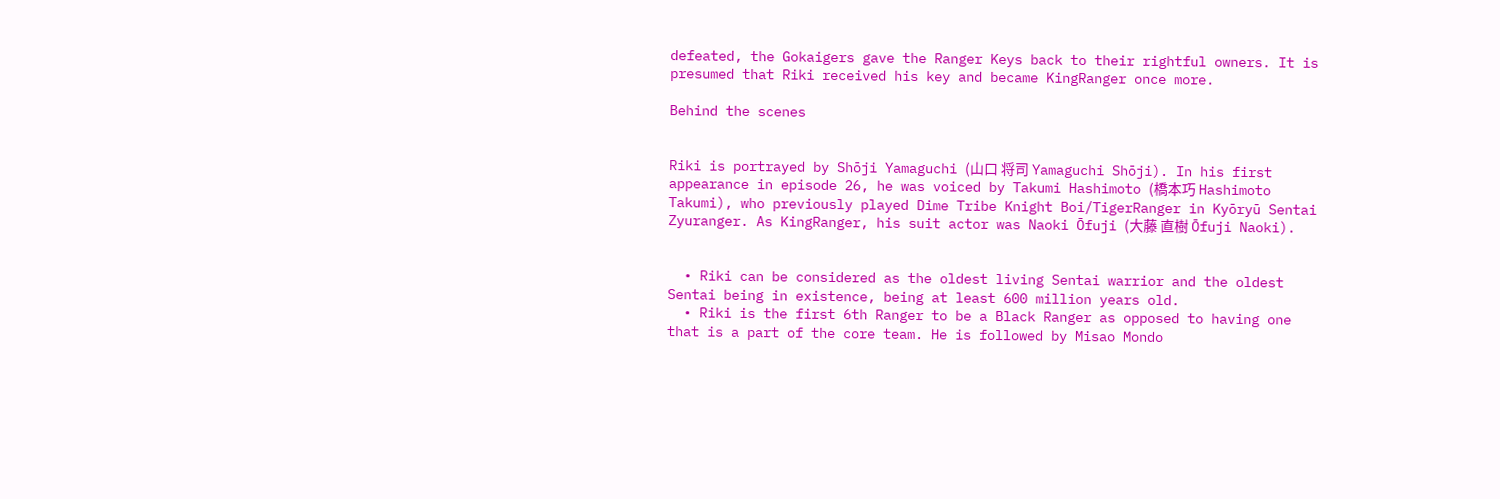defeated, the Gokaigers gave the Ranger Keys back to their rightful owners. It is presumed that Riki received his key and became KingRanger once more.

Behind the scenes


Riki is portrayed by Shōji Yamaguchi (山口 将司 Yamaguchi Shōji). In his first appearance in episode 26, he was voiced by Takumi Hashimoto (橋本巧 Hashimoto Takumi), who previously played Dime Tribe Knight Boi/TigerRanger in Kyōryū Sentai Zyuranger. As KingRanger, his suit actor was Naoki Ōfuji (大藤 直樹 Ōfuji Naoki).


  • Riki can be considered as the oldest living Sentai warrior and the oldest Sentai being in existence, being at least 600 million years old.
  • Riki is the first 6th Ranger to be a Black Ranger as opposed to having one that is a part of the core team. He is followed by Misao Mondo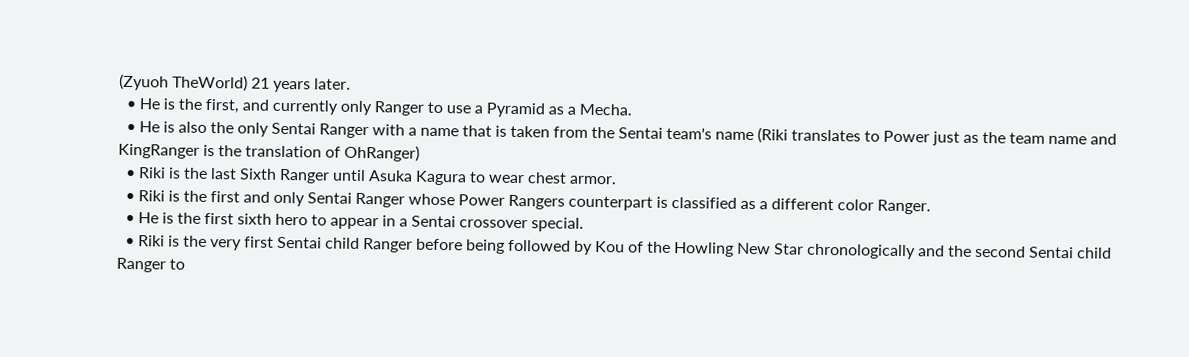(Zyuoh TheWorld) 21 years later.
  • He is the first, and currently only Ranger to use a Pyramid as a Mecha.
  • He is also the only Sentai Ranger with a name that is taken from the Sentai team's name (Riki translates to Power just as the team name and KingRanger is the translation of OhRanger)
  • Riki is the last Sixth Ranger until Asuka Kagura to wear chest armor.
  • Riki is the first and only Sentai Ranger whose Power Rangers counterpart is classified as a different color Ranger.
  • He is the first sixth hero to appear in a Sentai crossover special.
  • Riki is the very first Sentai child Ranger before being followed by Kou of the Howling New Star chronologically and the second Sentai child Ranger to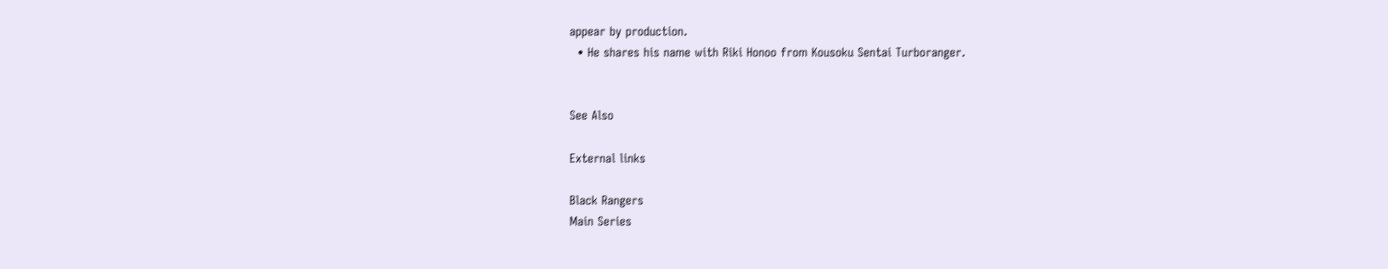appear by production.
  • He shares his name with Riki Honoo from Kousoku Sentai Turboranger.


See Also

External links

Black Rangers
Main Series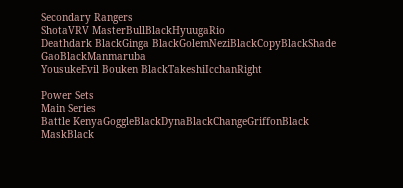Secondary Rangers
ShotaVRV MasterBullBlackHyuugaRio
Deathdark BlackGinga BlackGolemNeziBlackCopyBlackShade GaoBlackManmaruba
YousukeEvil Bouken BlackTakeshiIcchanRight

Power Sets
Main Series
Battle KenyaGoggleBlackDynaBlackChangeGriffonBlack MaskBlack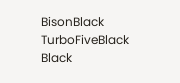BisonBlack TurboFiveBlack
Black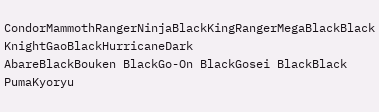CondorMammothRangerNinjaBlackKingRangerMegaBlackBlack KnightGaoBlackHurricaneDark
AbareBlackBouken BlackGo-On BlackGosei BlackBlack PumaKyoryu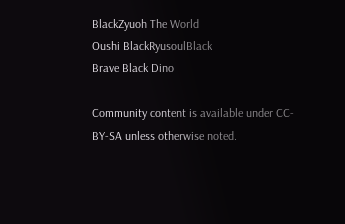BlackZyuoh The World
Oushi BlackRyusoulBlack
Brave Black Dino

Community content is available under CC-BY-SA unless otherwise noted.